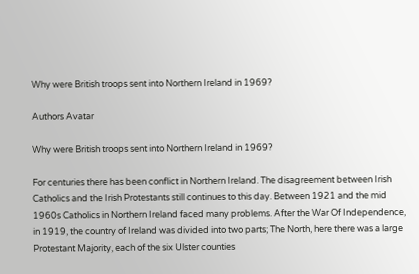Why were British troops sent into Northern Ireland in 1969?

Authors Avatar

Why were British troops sent into Northern Ireland in 1969?

For centuries there has been conflict in Northern Ireland. The disagreement between Irish Catholics and the Irish Protestants still continues to this day. Between 1921 and the mid 1960s Catholics in Northern Ireland faced many problems. After the War Of Independence, in 1919, the country of Ireland was divided into two parts; The North, here there was a large Protestant Majority, each of the six Ulster counties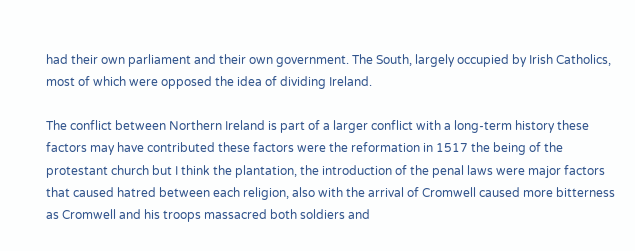had their own parliament and their own government. The South, largely occupied by Irish Catholics, most of which were opposed the idea of dividing Ireland.

The conflict between Northern Ireland is part of a larger conflict with a long-term history these factors may have contributed these factors were the reformation in 1517 the being of the protestant church but I think the plantation, the introduction of the penal laws were major factors that caused hatred between each religion, also with the arrival of Cromwell caused more bitterness as Cromwell and his troops massacred both soldiers and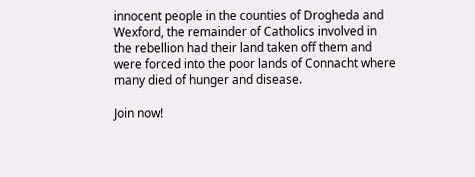innocent people in the counties of Drogheda and Wexford, the remainder of Catholics involved in the rebellion had their land taken off them and were forced into the poor lands of Connacht where many died of hunger and disease.

Join now!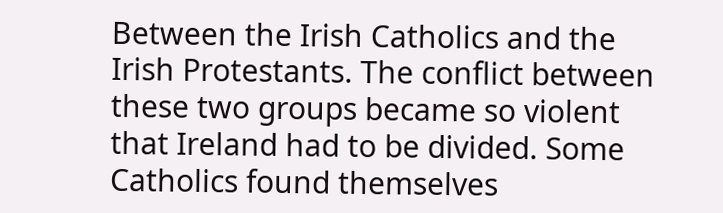Between the Irish Catholics and the Irish Protestants. The conflict between these two groups became so violent that Ireland had to be divided. Some Catholics found themselves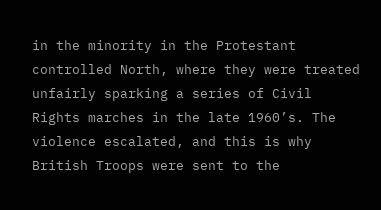in the minority in the Protestant controlled North, where they were treated unfairly sparking a series of Civil Rights marches in the late 1960’s. The violence escalated, and this is why British Troops were sent to the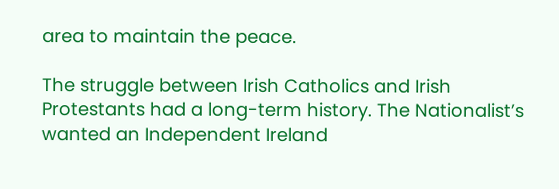area to maintain the peace.

The struggle between Irish Catholics and Irish Protestants had a long-term history. The Nationalist’s wanted an Independent Ireland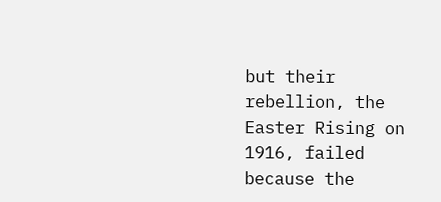but their rebellion, the Easter Rising on 1916, failed because the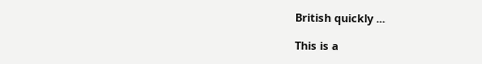British quickly ...

This is a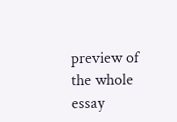preview of the whole essay